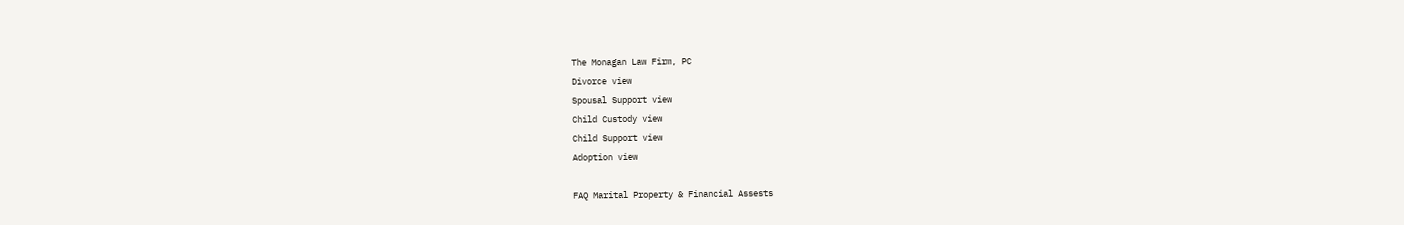The Monagan Law Firm, PC
Divorce view
Spousal Support view
Child Custody view
Child Support view
Adoption view

FAQ Marital Property & Financial Assests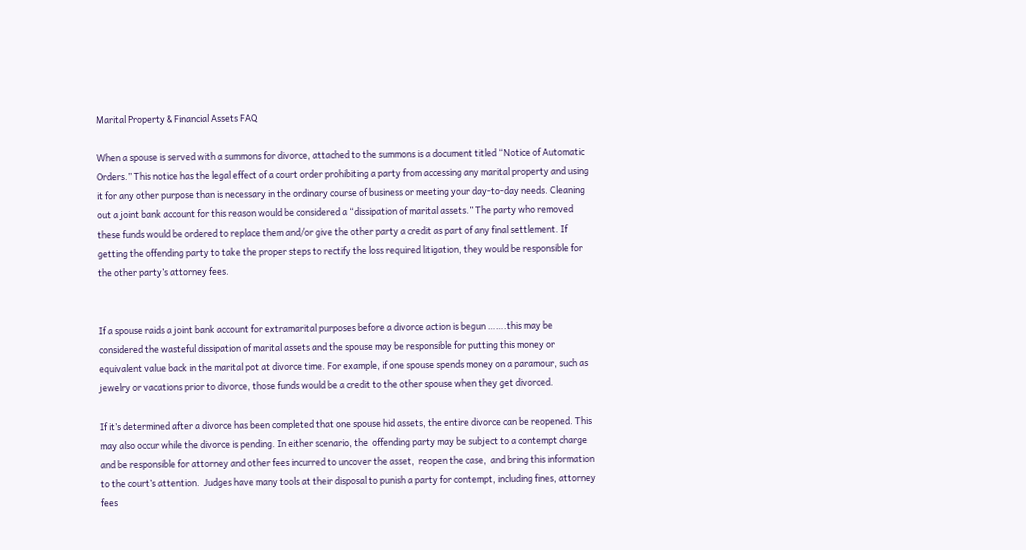Marital Property & Financial Assets FAQ

When a spouse is served with a summons for divorce, attached to the summons is a document titled “Notice of Automatic Orders.” This notice has the legal effect of a court order prohibiting a party from accessing any marital property and using it for any other purpose than is necessary in the ordinary course of business or meeting your day-to-day needs. Cleaning out a joint bank account for this reason would be considered a “dissipation of marital assets.” The party who removed these funds would be ordered to replace them and/or give the other party a credit as part of any final settlement. If getting the offending party to take the proper steps to rectify the loss required litigation, they would be responsible for the other party’s attorney fees.


If a spouse raids a joint bank account for extramarital purposes before a divorce action is begun …….this may be considered the wasteful dissipation of marital assets and the spouse may be responsible for putting this money or equivalent value back in the marital pot at divorce time. For example, if one spouse spends money on a paramour, such as jewelry or vacations prior to divorce, those funds would be a credit to the other spouse when they get divorced.

If it’s determined after a divorce has been completed that one spouse hid assets, the entire divorce can be reopened. This may also occur while the divorce is pending. In either scenario, the  offending party may be subject to a contempt charge and be responsible for attorney and other fees incurred to uncover the asset,  reopen the case,  and bring this information to the court’s attention.  Judges have many tools at their disposal to punish a party for contempt, including fines, attorney fees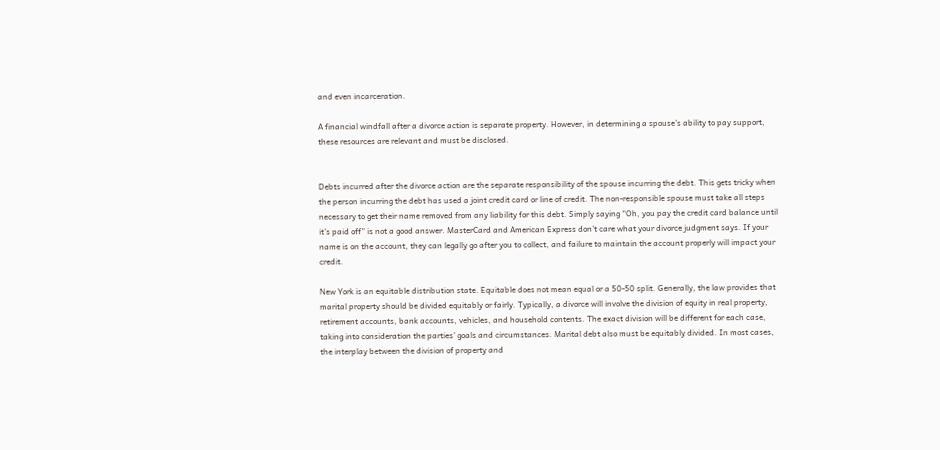and even incarceration.

A financial windfall after a divorce action is separate property. However, in determining a spouse’s ability to pay support, these resources are relevant and must be disclosed.


Debts incurred after the divorce action are the separate responsibility of the spouse incurring the debt. This gets tricky when the person incurring the debt has used a joint credit card or line of credit. The non-responsible spouse must take all steps necessary to get their name removed from any liability for this debt. Simply saying “Oh, you pay the credit card balance until it’s paid off” is not a good answer. MasterCard and American Express don’t care what your divorce judgment says. If your name is on the account, they can legally go after you to collect, and failure to maintain the account properly will impact your credit.

New York is an equitable distribution state. Equitable does not mean equal or a 50-50 split. Generally, the law provides that marital property should be divided equitably or fairly. Typically, a divorce will involve the division of equity in real property, retirement accounts, bank accounts, vehicles, and household contents. The exact division will be different for each case, taking into consideration the parties’ goals and circumstances. Marital debt also must be equitably divided. In most cases, the interplay between the division of property and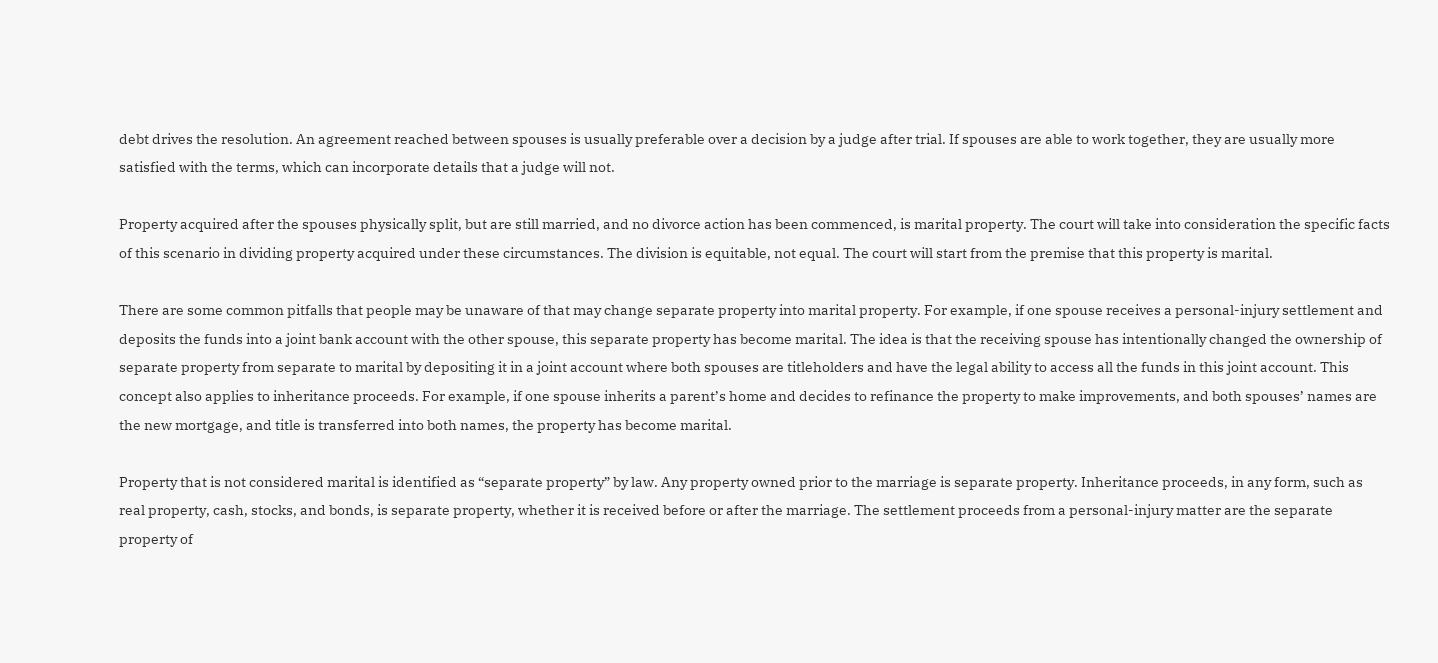debt drives the resolution. An agreement reached between spouses is usually preferable over a decision by a judge after trial. If spouses are able to work together, they are usually more satisfied with the terms, which can incorporate details that a judge will not.

Property acquired after the spouses physically split, but are still married, and no divorce action has been commenced, is marital property. The court will take into consideration the specific facts of this scenario in dividing property acquired under these circumstances. The division is equitable, not equal. The court will start from the premise that this property is marital.

There are some common pitfalls that people may be unaware of that may change separate property into marital property. For example, if one spouse receives a personal-injury settlement and deposits the funds into a joint bank account with the other spouse, this separate property has become marital. The idea is that the receiving spouse has intentionally changed the ownership of separate property from separate to marital by depositing it in a joint account where both spouses are titleholders and have the legal ability to access all the funds in this joint account. This concept also applies to inheritance proceeds. For example, if one spouse inherits a parent’s home and decides to refinance the property to make improvements, and both spouses’ names are the new mortgage, and title is transferred into both names, the property has become marital.

Property that is not considered marital is identified as “separate property” by law. Any property owned prior to the marriage is separate property. Inheritance proceeds, in any form, such as real property, cash, stocks, and bonds, is separate property, whether it is received before or after the marriage. The settlement proceeds from a personal-injury matter are the separate property of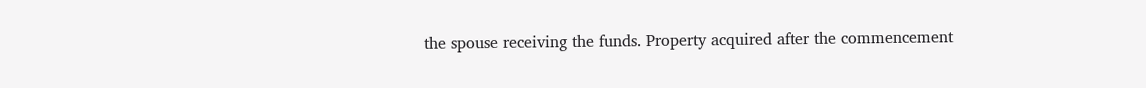the spouse receiving the funds. Property acquired after the commencement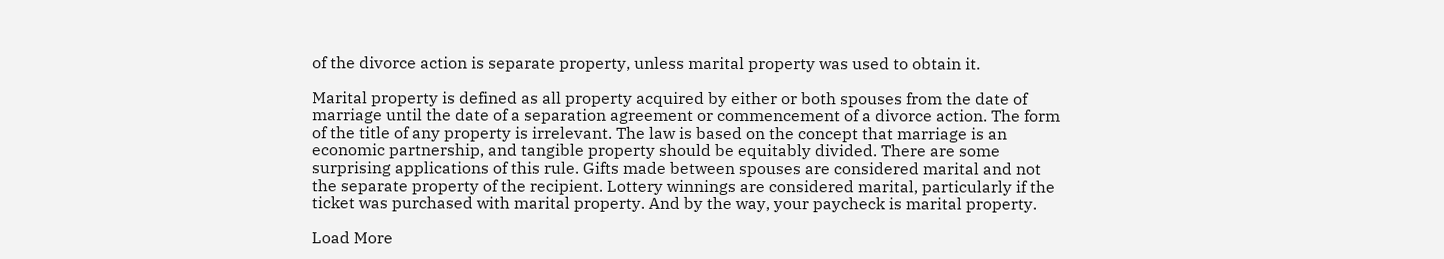of the divorce action is separate property, unless marital property was used to obtain it.

Marital property is defined as all property acquired by either or both spouses from the date of marriage until the date of a separation agreement or commencement of a divorce action. The form of the title of any property is irrelevant. The law is based on the concept that marriage is an economic partnership, and tangible property should be equitably divided. There are some surprising applications of this rule. Gifts made between spouses are considered marital and not the separate property of the recipient. Lottery winnings are considered marital, particularly if the ticket was purchased with marital property. And by the way, your paycheck is marital property.

Load More